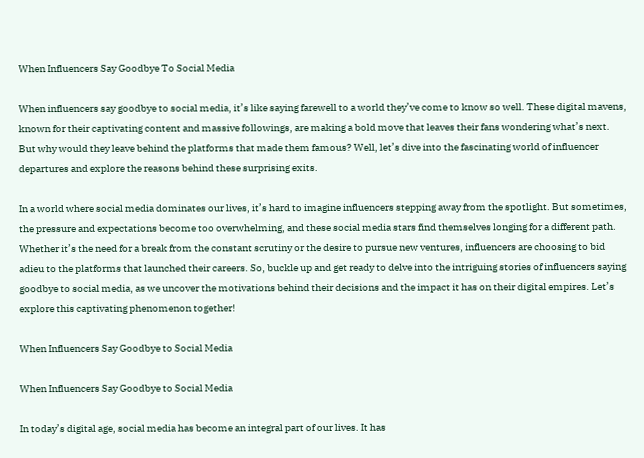When Influencers Say Goodbye To Social Media

When influencers say goodbye to social media, it’s like saying farewell to a world they’ve come to know so well. These digital mavens, known for their captivating content and massive followings, are making a bold move that leaves their fans wondering what’s next. But why would they leave behind the platforms that made them famous? Well, let’s dive into the fascinating world of influencer departures and explore the reasons behind these surprising exits.

In a world where social media dominates our lives, it’s hard to imagine influencers stepping away from the spotlight. But sometimes, the pressure and expectations become too overwhelming, and these social media stars find themselves longing for a different path. Whether it’s the need for a break from the constant scrutiny or the desire to pursue new ventures, influencers are choosing to bid adieu to the platforms that launched their careers. So, buckle up and get ready to delve into the intriguing stories of influencers saying goodbye to social media, as we uncover the motivations behind their decisions and the impact it has on their digital empires. Let’s explore this captivating phenomenon together!

When Influencers Say Goodbye to Social Media

When Influencers Say Goodbye to Social Media

In today’s digital age, social media has become an integral part of our lives. It has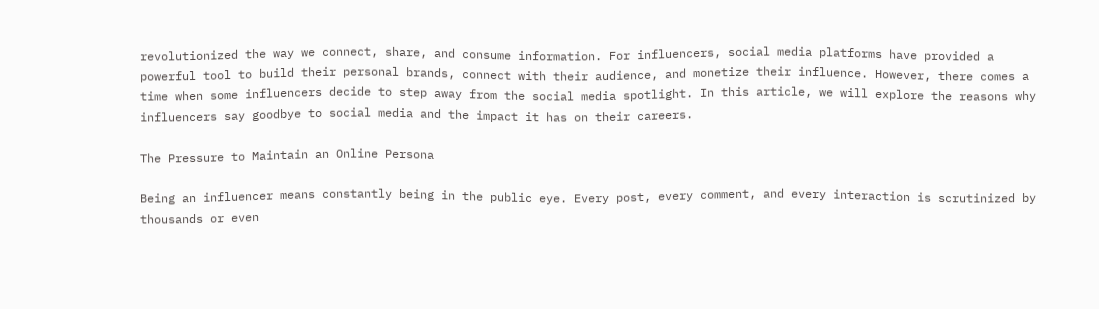revolutionized the way we connect, share, and consume information. For influencers, social media platforms have provided a powerful tool to build their personal brands, connect with their audience, and monetize their influence. However, there comes a time when some influencers decide to step away from the social media spotlight. In this article, we will explore the reasons why influencers say goodbye to social media and the impact it has on their careers.

The Pressure to Maintain an Online Persona

Being an influencer means constantly being in the public eye. Every post, every comment, and every interaction is scrutinized by thousands or even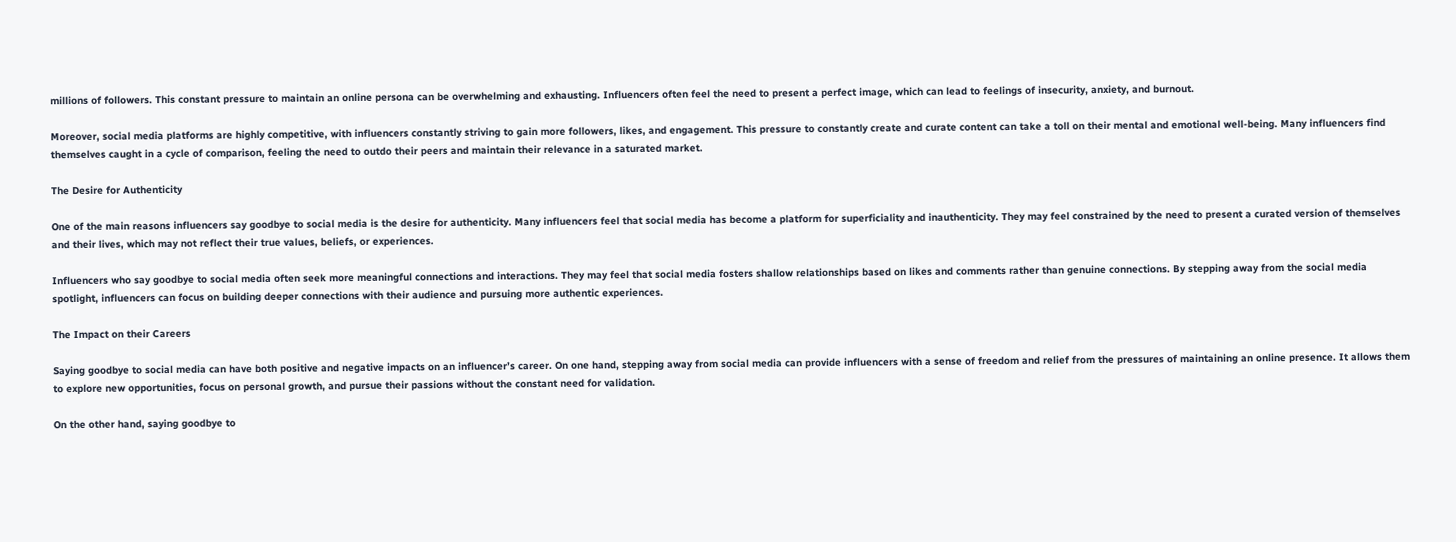millions of followers. This constant pressure to maintain an online persona can be overwhelming and exhausting. Influencers often feel the need to present a perfect image, which can lead to feelings of insecurity, anxiety, and burnout.

Moreover, social media platforms are highly competitive, with influencers constantly striving to gain more followers, likes, and engagement. This pressure to constantly create and curate content can take a toll on their mental and emotional well-being. Many influencers find themselves caught in a cycle of comparison, feeling the need to outdo their peers and maintain their relevance in a saturated market.

The Desire for Authenticity

One of the main reasons influencers say goodbye to social media is the desire for authenticity. Many influencers feel that social media has become a platform for superficiality and inauthenticity. They may feel constrained by the need to present a curated version of themselves and their lives, which may not reflect their true values, beliefs, or experiences.

Influencers who say goodbye to social media often seek more meaningful connections and interactions. They may feel that social media fosters shallow relationships based on likes and comments rather than genuine connections. By stepping away from the social media spotlight, influencers can focus on building deeper connections with their audience and pursuing more authentic experiences.

The Impact on their Careers

Saying goodbye to social media can have both positive and negative impacts on an influencer’s career. On one hand, stepping away from social media can provide influencers with a sense of freedom and relief from the pressures of maintaining an online presence. It allows them to explore new opportunities, focus on personal growth, and pursue their passions without the constant need for validation.

On the other hand, saying goodbye to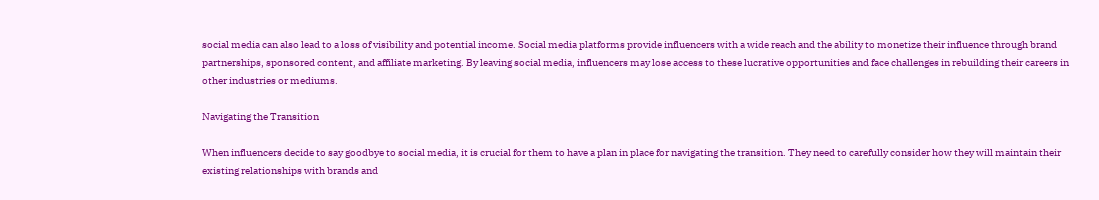social media can also lead to a loss of visibility and potential income. Social media platforms provide influencers with a wide reach and the ability to monetize their influence through brand partnerships, sponsored content, and affiliate marketing. By leaving social media, influencers may lose access to these lucrative opportunities and face challenges in rebuilding their careers in other industries or mediums.

Navigating the Transition

When influencers decide to say goodbye to social media, it is crucial for them to have a plan in place for navigating the transition. They need to carefully consider how they will maintain their existing relationships with brands and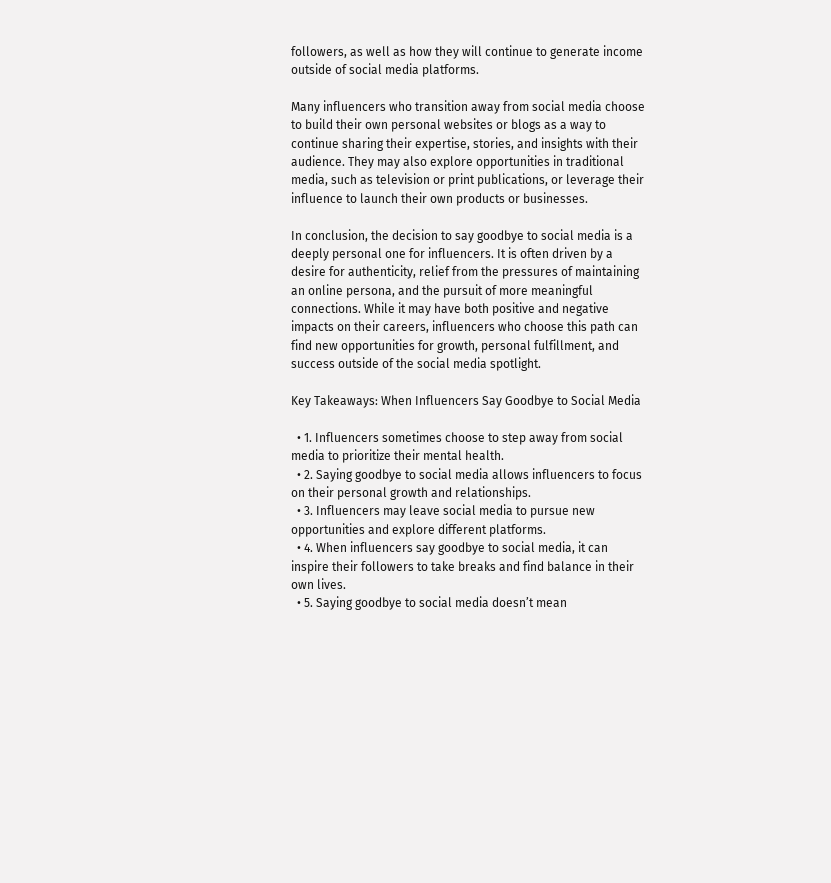followers, as well as how they will continue to generate income outside of social media platforms.

Many influencers who transition away from social media choose to build their own personal websites or blogs as a way to continue sharing their expertise, stories, and insights with their audience. They may also explore opportunities in traditional media, such as television or print publications, or leverage their influence to launch their own products or businesses.

In conclusion, the decision to say goodbye to social media is a deeply personal one for influencers. It is often driven by a desire for authenticity, relief from the pressures of maintaining an online persona, and the pursuit of more meaningful connections. While it may have both positive and negative impacts on their careers, influencers who choose this path can find new opportunities for growth, personal fulfillment, and success outside of the social media spotlight.

Key Takeaways: When Influencers Say Goodbye to Social Media

  • 1. Influencers sometimes choose to step away from social media to prioritize their mental health.
  • 2. Saying goodbye to social media allows influencers to focus on their personal growth and relationships.
  • 3. Influencers may leave social media to pursue new opportunities and explore different platforms.
  • 4. When influencers say goodbye to social media, it can inspire their followers to take breaks and find balance in their own lives.
  • 5. Saying goodbye to social media doesn’t mean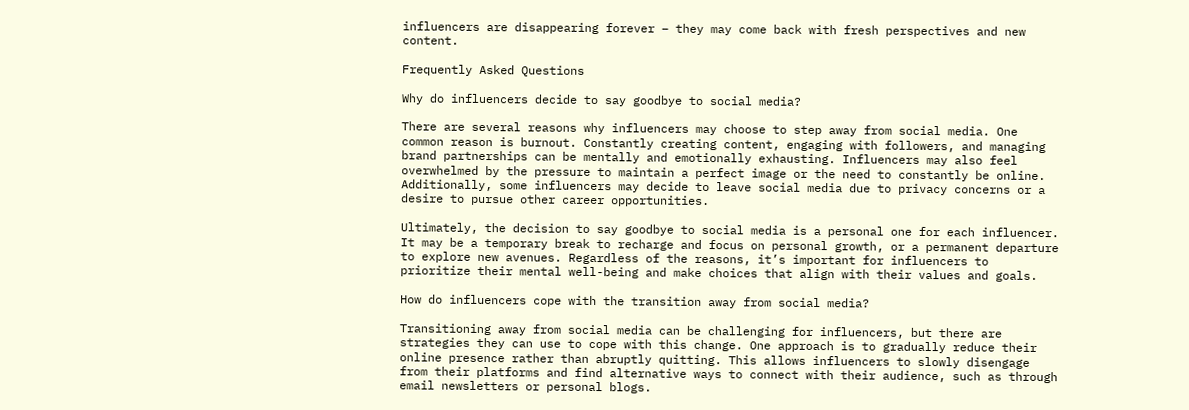influencers are disappearing forever – they may come back with fresh perspectives and new content.

Frequently Asked Questions

Why do influencers decide to say goodbye to social media?

There are several reasons why influencers may choose to step away from social media. One common reason is burnout. Constantly creating content, engaging with followers, and managing brand partnerships can be mentally and emotionally exhausting. Influencers may also feel overwhelmed by the pressure to maintain a perfect image or the need to constantly be online. Additionally, some influencers may decide to leave social media due to privacy concerns or a desire to pursue other career opportunities.

Ultimately, the decision to say goodbye to social media is a personal one for each influencer. It may be a temporary break to recharge and focus on personal growth, or a permanent departure to explore new avenues. Regardless of the reasons, it’s important for influencers to prioritize their mental well-being and make choices that align with their values and goals.

How do influencers cope with the transition away from social media?

Transitioning away from social media can be challenging for influencers, but there are strategies they can use to cope with this change. One approach is to gradually reduce their online presence rather than abruptly quitting. This allows influencers to slowly disengage from their platforms and find alternative ways to connect with their audience, such as through email newsletters or personal blogs.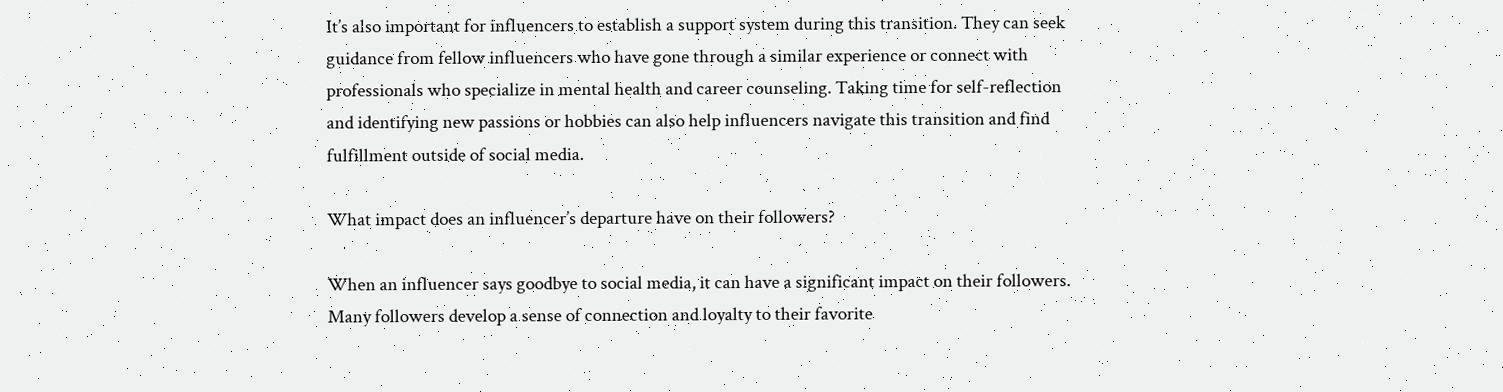It’s also important for influencers to establish a support system during this transition. They can seek guidance from fellow influencers who have gone through a similar experience or connect with professionals who specialize in mental health and career counseling. Taking time for self-reflection and identifying new passions or hobbies can also help influencers navigate this transition and find fulfillment outside of social media.

What impact does an influencer’s departure have on their followers?

When an influencer says goodbye to social media, it can have a significant impact on their followers. Many followers develop a sense of connection and loyalty to their favorite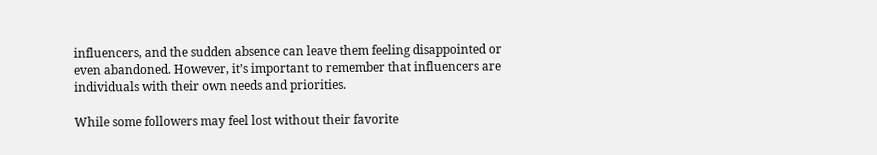influencers, and the sudden absence can leave them feeling disappointed or even abandoned. However, it’s important to remember that influencers are individuals with their own needs and priorities.

While some followers may feel lost without their favorite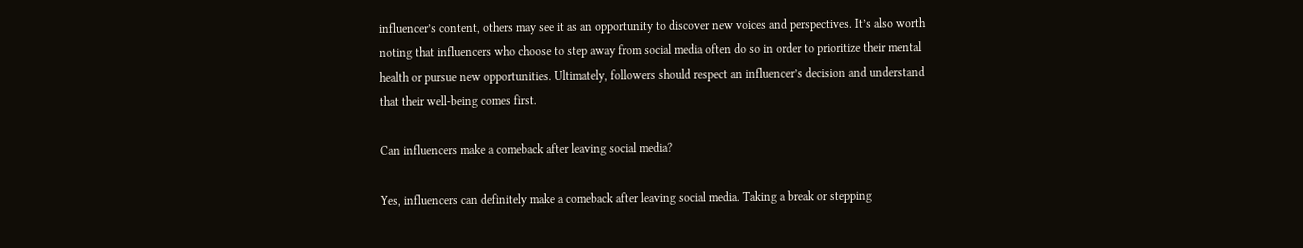influencer’s content, others may see it as an opportunity to discover new voices and perspectives. It’s also worth noting that influencers who choose to step away from social media often do so in order to prioritize their mental health or pursue new opportunities. Ultimately, followers should respect an influencer’s decision and understand that their well-being comes first.

Can influencers make a comeback after leaving social media?

Yes, influencers can definitely make a comeback after leaving social media. Taking a break or stepping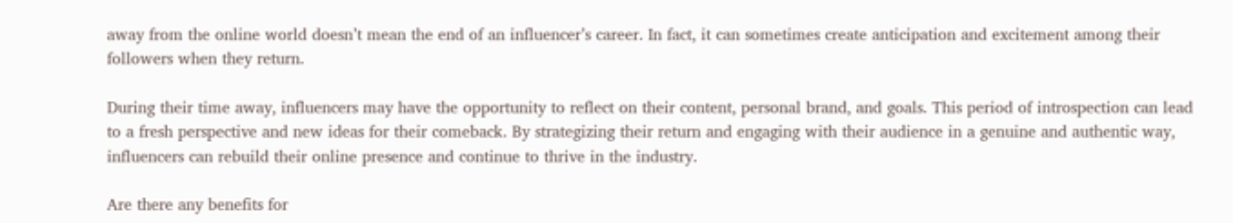away from the online world doesn’t mean the end of an influencer’s career. In fact, it can sometimes create anticipation and excitement among their followers when they return.

During their time away, influencers may have the opportunity to reflect on their content, personal brand, and goals. This period of introspection can lead to a fresh perspective and new ideas for their comeback. By strategizing their return and engaging with their audience in a genuine and authentic way, influencers can rebuild their online presence and continue to thrive in the industry.

Are there any benefits for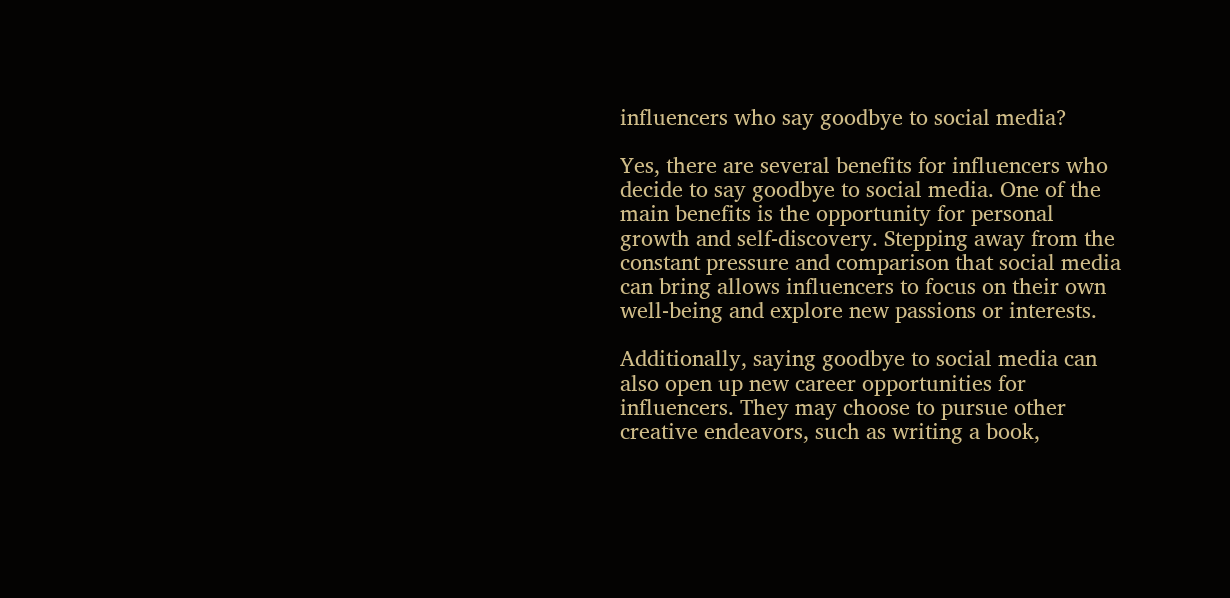influencers who say goodbye to social media?

Yes, there are several benefits for influencers who decide to say goodbye to social media. One of the main benefits is the opportunity for personal growth and self-discovery. Stepping away from the constant pressure and comparison that social media can bring allows influencers to focus on their own well-being and explore new passions or interests.

Additionally, saying goodbye to social media can also open up new career opportunities for influencers. They may choose to pursue other creative endeavors, such as writing a book,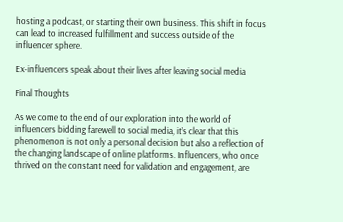hosting a podcast, or starting their own business. This shift in focus can lead to increased fulfillment and success outside of the influencer sphere.

Ex-influencers speak about their lives after leaving social media

Final Thoughts

As we come to the end of our exploration into the world of influencers bidding farewell to social media, it’s clear that this phenomenon is not only a personal decision but also a reflection of the changing landscape of online platforms. Influencers, who once thrived on the constant need for validation and engagement, are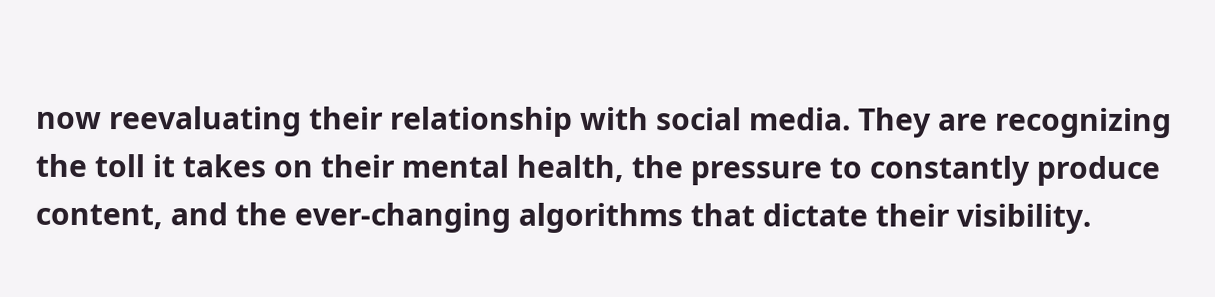now reevaluating their relationship with social media. They are recognizing the toll it takes on their mental health, the pressure to constantly produce content, and the ever-changing algorithms that dictate their visibility.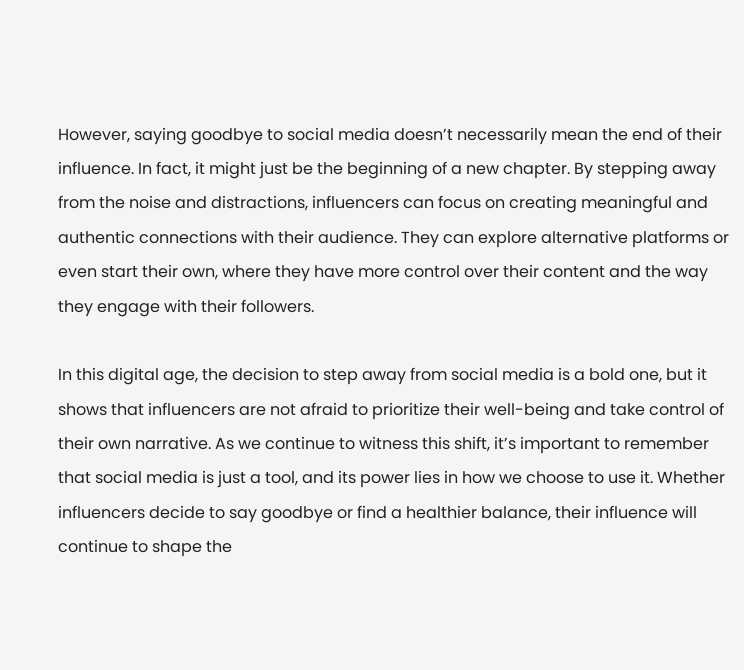However, saying goodbye to social media doesn’t necessarily mean the end of their influence. In fact, it might just be the beginning of a new chapter. By stepping away from the noise and distractions, influencers can focus on creating meaningful and authentic connections with their audience. They can explore alternative platforms or even start their own, where they have more control over their content and the way they engage with their followers.

In this digital age, the decision to step away from social media is a bold one, but it shows that influencers are not afraid to prioritize their well-being and take control of their own narrative. As we continue to witness this shift, it’s important to remember that social media is just a tool, and its power lies in how we choose to use it. Whether influencers decide to say goodbye or find a healthier balance, their influence will continue to shape the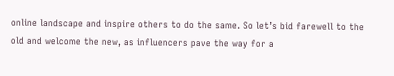online landscape and inspire others to do the same. So let’s bid farewell to the old and welcome the new, as influencers pave the way for a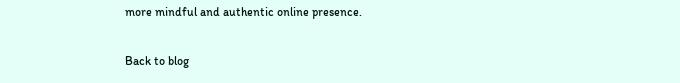more mindful and authentic online presence.

Back to blog